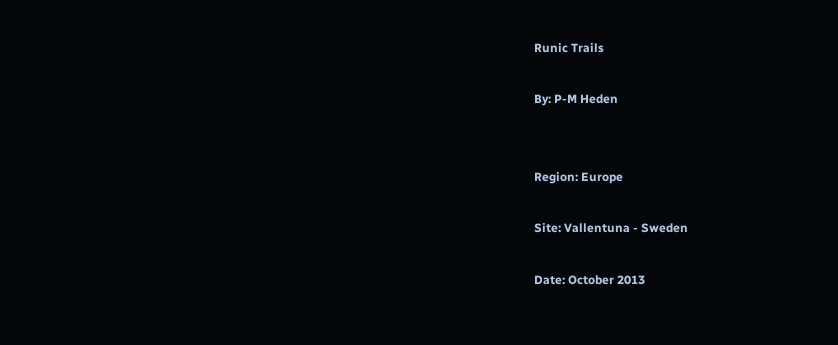Runic Trails

By: P-M Heden


Region: Europe

Site: Vallentuna - Sweden

Date: October 2013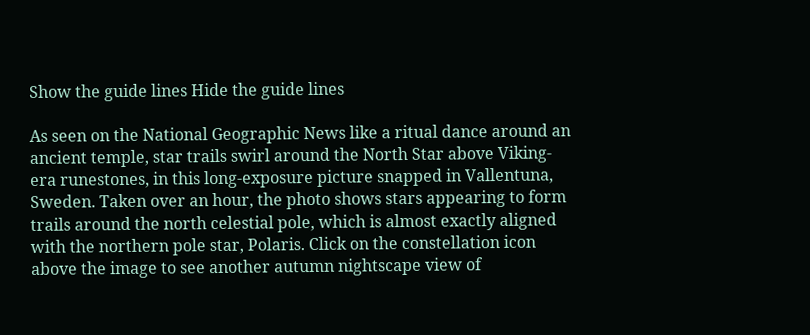Show the guide lines Hide the guide lines

As seen on the National Geographic News like a ritual dance around an ancient temple, star trails swirl around the North Star above Viking-era runestones, in this long-exposure picture snapped in Vallentuna, Sweden. Taken over an hour, the photo shows stars appearing to form trails around the north celestial pole, which is almost exactly aligned with the northern pole star, Polaris. Click on the constellation icon above the image to see another autumn nightscape view of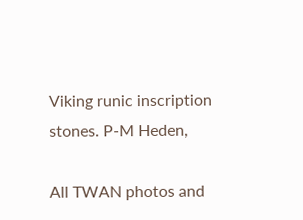Viking runic inscription stones. P-M Heden,

All TWAN photos and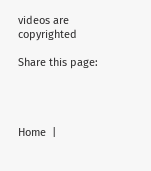videos are copyrighted

Share this page:




Home  |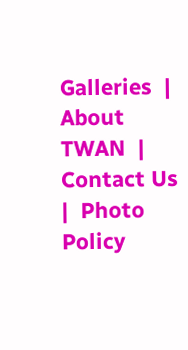Galleries  |  About TWAN  |  Contact Us  |  Photo Policy